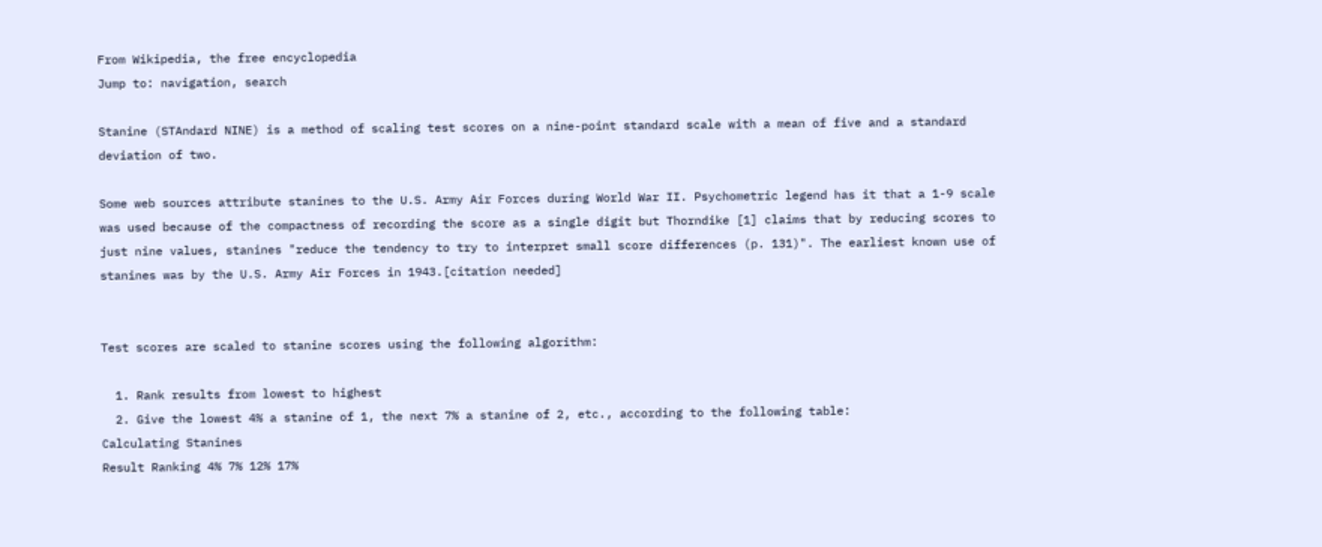From Wikipedia, the free encyclopedia
Jump to: navigation, search

Stanine (STAndard NINE) is a method of scaling test scores on a nine-point standard scale with a mean of five and a standard deviation of two.

Some web sources attribute stanines to the U.S. Army Air Forces during World War II. Psychometric legend has it that a 1-9 scale was used because of the compactness of recording the score as a single digit but Thorndike [1] claims that by reducing scores to just nine values, stanines "reduce the tendency to try to interpret small score differences (p. 131)". The earliest known use of stanines was by the U.S. Army Air Forces in 1943.[citation needed]


Test scores are scaled to stanine scores using the following algorithm:

  1. Rank results from lowest to highest
  2. Give the lowest 4% a stanine of 1, the next 7% a stanine of 2, etc., according to the following table:
Calculating Stanines
Result Ranking 4% 7% 12% 17%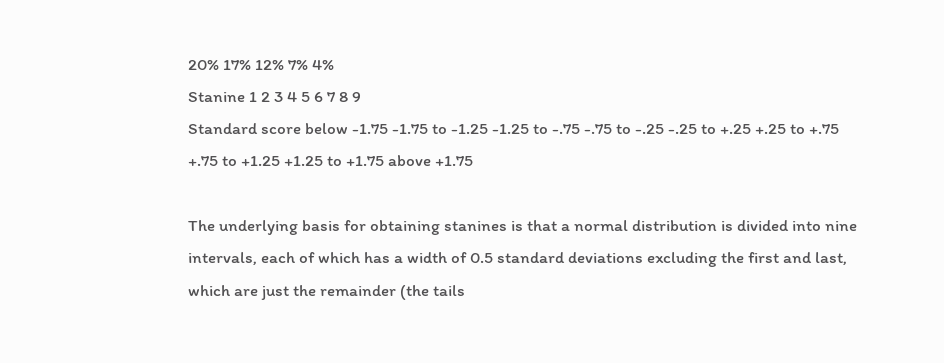20% 17% 12% 7% 4%
Stanine 1 2 3 4 5 6 7 8 9
Standard score below -1.75 -1.75 to -1.25 -1.25 to -.75 -.75 to -.25 -.25 to +.25 +.25 to +.75 +.75 to +1.25 +1.25 to +1.75 above +1.75

The underlying basis for obtaining stanines is that a normal distribution is divided into nine intervals, each of which has a width of 0.5 standard deviations excluding the first and last, which are just the remainder (the tails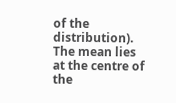of the distribution). The mean lies at the centre of the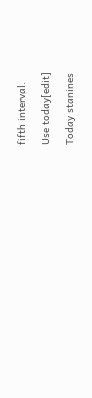fifth interval.

Use today[edit]

Today stanines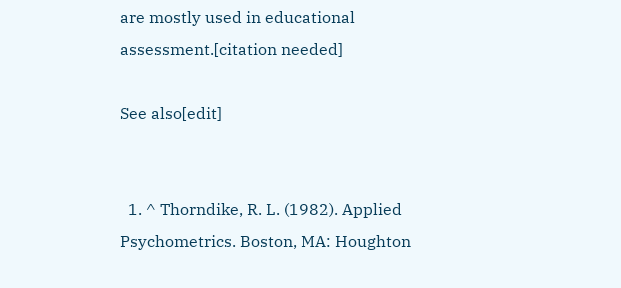are mostly used in educational assessment.[citation needed]

See also[edit]


  1. ^ Thorndike, R. L. (1982). Applied Psychometrics. Boston, MA: Houghton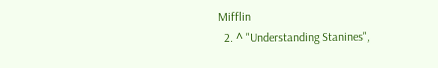Mifflin
  2. ^ "Understanding Stanines",